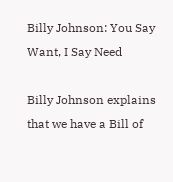Billy Johnson: You Say Want, I Say Need

Billy Johnson explains that we have a Bill of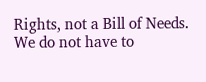Rights, not a Bill of Needs. We do not have to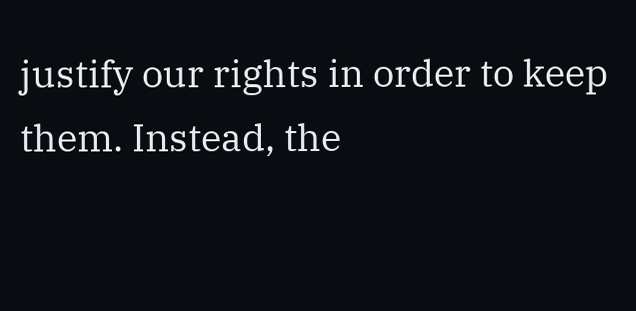justify our rights in order to keep them. Instead, the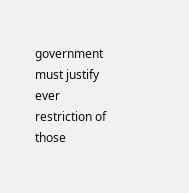government must justify ever restriction of those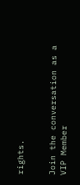rights.


Join the conversation as a VIP Member